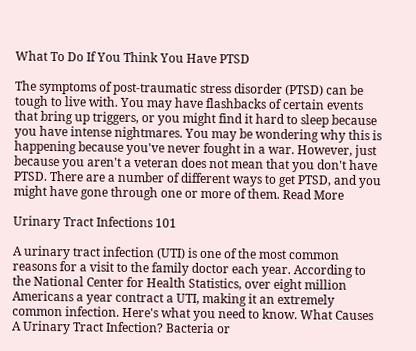What To Do If You Think You Have PTSD

The symptoms of post-traumatic stress disorder (PTSD) can be tough to live with. You may have flashbacks of certain events that bring up triggers, or you might find it hard to sleep because you have intense nightmares. You may be wondering why this is happening because you've never fought in a war. However, just because you aren't a veteran does not mean that you don't have PTSD. There are a number of different ways to get PTSD, and you might have gone through one or more of them. Read More

Urinary Tract Infections 101

A urinary tract infection (UTI) is one of the most common reasons for a visit to the family doctor each year. According to the National Center for Health Statistics, over eight million Americans a year contract a UTI, making it an extremely common infection. Here's what you need to know. What Causes A Urinary Tract Infection? Bacteria or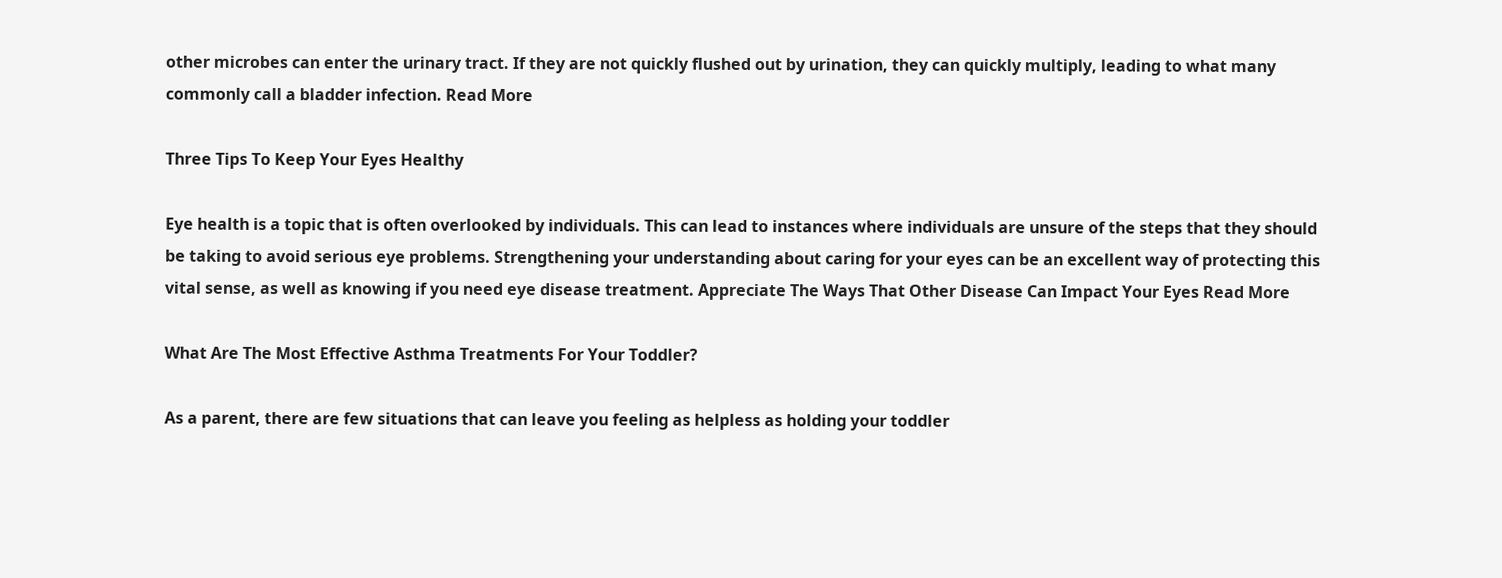other microbes can enter the urinary tract. If they are not quickly flushed out by urination, they can quickly multiply, leading to what many commonly call a bladder infection. Read More

Three Tips To Keep Your Eyes Healthy

Eye health is a topic that is often overlooked by individuals. This can lead to instances where individuals are unsure of the steps that they should be taking to avoid serious eye problems. Strengthening your understanding about caring for your eyes can be an excellent way of protecting this vital sense, as well as knowing if you need eye disease treatment. Appreciate The Ways That Other Disease Can Impact Your Eyes Read More

What Are The Most Effective Asthma Treatments For Your Toddler?

As a parent, there are few situations that can leave you feeling as helpless as holding your toddler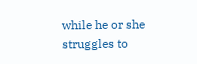while he or she struggles to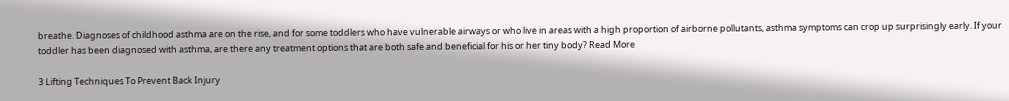breathe. Diagnoses of childhood asthma are on the rise, and for some toddlers who have vulnerable airways or who live in areas with a high proportion of airborne pollutants, asthma symptoms can crop up surprisingly early. If your toddler has been diagnosed with asthma, are there any treatment options that are both safe and beneficial for his or her tiny body? Read More

3 Lifting Techniques To Prevent Back Injury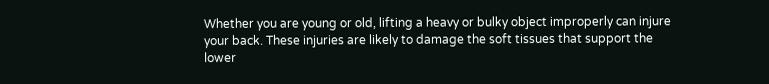Whether you are young or old, lifting a heavy or bulky object improperly can injure your back. These injuries are likely to damage the soft tissues that support the lower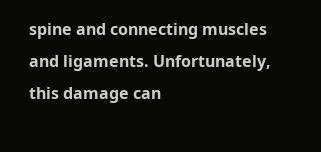spine and connecting muscles and ligaments. Unfortunately, this damage can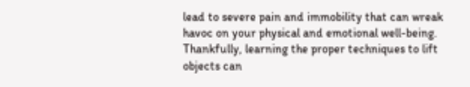lead to severe pain and immobility that can wreak havoc on your physical and emotional well-being. Thankfully, learning the proper techniques to lift objects can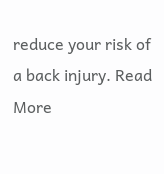reduce your risk of a back injury. Read More